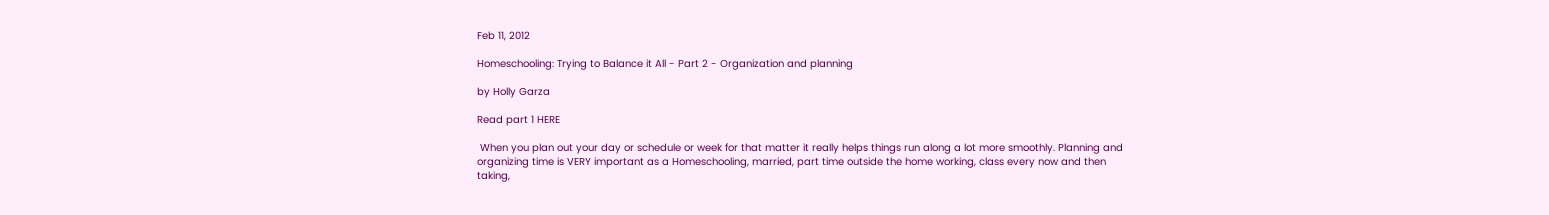Feb 11, 2012

Homeschooling: Trying to Balance it All - Part 2 - Organization and planning

by Holly Garza

Read part 1 HERE

 When you plan out your day or schedule or week for that matter it really helps things run along a lot more smoothly. Planning and organizing time is VERY important as a Homeschooling, married, part time outside the home working, class every now and then taking,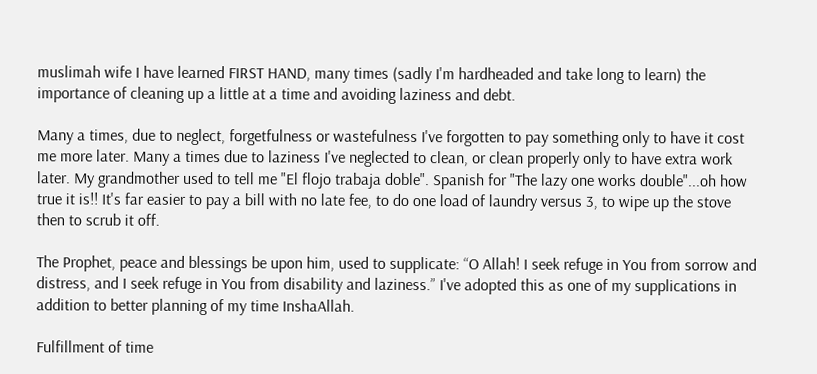muslimah wife I have learned FIRST HAND, many times (sadly I'm hardheaded and take long to learn) the importance of cleaning up a little at a time and avoiding laziness and debt.

Many a times, due to neglect, forgetfulness or wastefulness I've forgotten to pay something only to have it cost me more later. Many a times due to laziness I've neglected to clean, or clean properly only to have extra work later. My grandmother used to tell me "El flojo trabaja doble". Spanish for "The lazy one works double"...oh how true it is!! It's far easier to pay a bill with no late fee, to do one load of laundry versus 3, to wipe up the stove then to scrub it off.

The Prophet, peace and blessings be upon him, used to supplicate: “O Allah! I seek refuge in You from sorrow and distress, and I seek refuge in You from disability and laziness.” I've adopted this as one of my supplications in addition to better planning of my time InshaAllah.

Fulfillment of time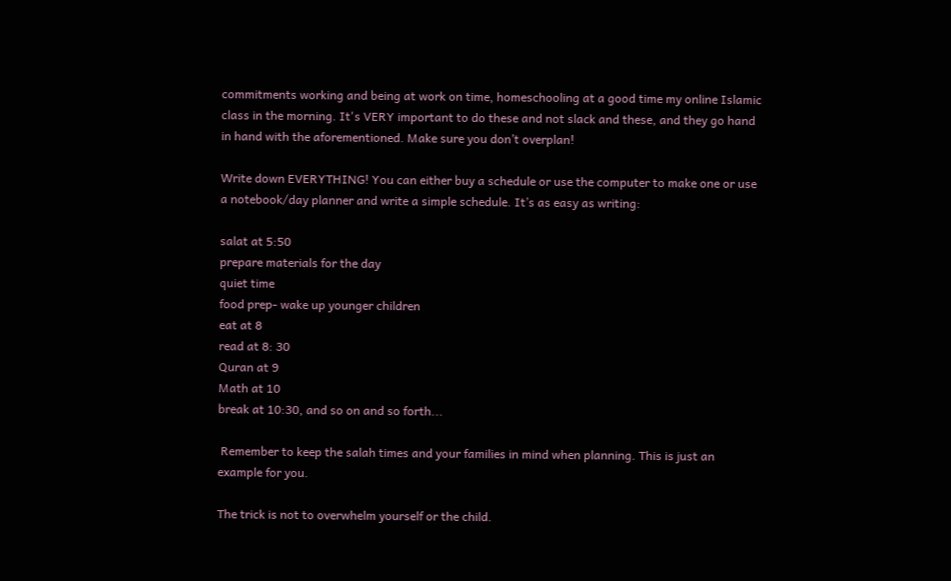commitments working and being at work on time, homeschooling at a good time my online Islamic class in the morning. It's VERY important to do these and not slack and these, and they go hand in hand with the aforementioned. Make sure you don’t overplan!

Write down EVERYTHING! You can either buy a schedule or use the computer to make one or use a notebook/day planner and write a simple schedule. It’s as easy as writing:

salat at 5:50
prepare materials for the day
quiet time
food prep- wake up younger children
eat at 8
read at 8: 30
Quran at 9
Math at 10
break at 10:30, and so on and so forth...

 Remember to keep the salah times and your families in mind when planning. This is just an example for you.

The trick is not to overwhelm yourself or the child.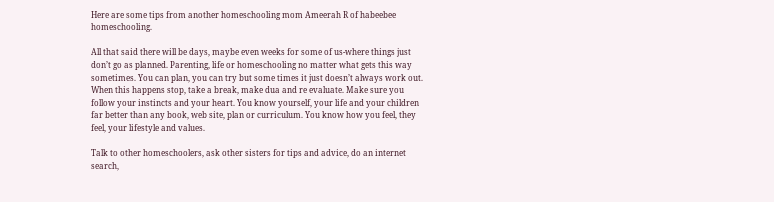Here are some tips from another homeschooling mom Ameerah R of habeebee homeschooling.

All that said there will be days, maybe even weeks for some of us-where things just don’t go as planned. Parenting, life or homeschooling no matter what gets this way sometimes. You can plan, you can try but some times it just doesn’t always work out. When this happens stop, take a break, make dua and re evaluate. Make sure you follow your instincts and your heart. You know yourself, your life and your children far better than any book, web site, plan or curriculum. You know how you feel, they feel, your lifestyle and values.

Talk to other homeschoolers, ask other sisters for tips and advice, do an internet search,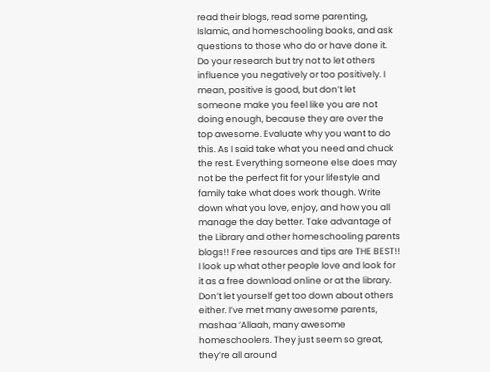read their blogs, read some parenting, Islamic, and homeschooling books, and ask questions to those who do or have done it. Do your research but try not to let others influence you negatively or too positively. I mean, positive is good, but don’t let someone make you feel like you are not doing enough, because they are over the top awesome. Evaluate why you want to do this. As I said take what you need and chuck the rest. Everything someone else does may not be the perfect fit for your lifestyle and family take what does work though. Write down what you love, enjoy, and how you all manage the day better. Take advantage of the Library and other homeschooling parents blogs!! Free resources and tips are THE BEST!! I look up what other people love and look for it as a free download online or at the library. Don’t let yourself get too down about others either. I’ve met many awesome parents, mashaa ‘Allaah, many awesome homeschoolers. They just seem so great, they’re all around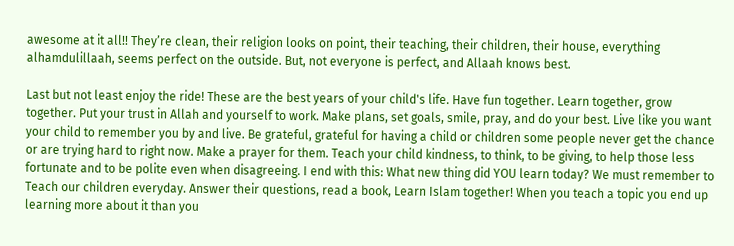awesome at it all!! They’re clean, their religion looks on point, their teaching, their children, their house, everything alhamdulillaah, seems perfect on the outside. But, not everyone is perfect, and Allaah knows best.

Last but not least enjoy the ride! These are the best years of your child's life. Have fun together. Learn together, grow together. Put your trust in Allah and yourself to work. Make plans, set goals, smile, pray, and do your best. Live like you want your child to remember you by and live. Be grateful, grateful for having a child or children some people never get the chance or are trying hard to right now. Make a prayer for them. Teach your child kindness, to think, to be giving, to help those less fortunate and to be polite even when disagreeing. I end with this: What new thing did YOU learn today? We must remember to Teach our children everyday. Answer their questions, read a book, Learn Islam together! When you teach a topic you end up learning more about it than you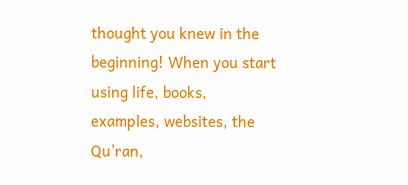thought you knew in the beginning! When you start using life, books, examples, websites, the Qu’ran,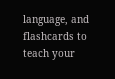language, and flashcards to teach your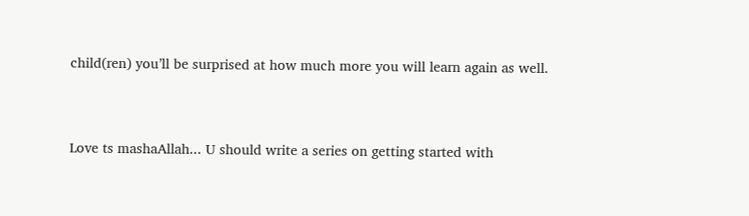child(ren) you’ll be surprised at how much more you will learn again as well.


Love ts mashaAllah... U should write a series on getting started with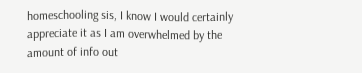homeschooling sis, I know I would certainly appreciate it as I am overwhelmed by the amount of info out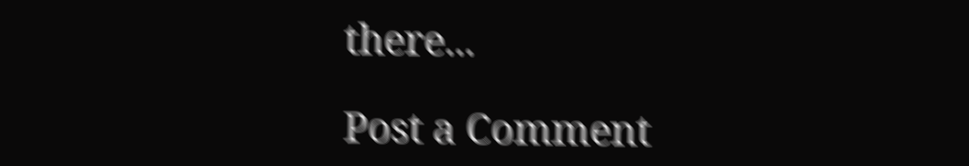there...

Post a Comment